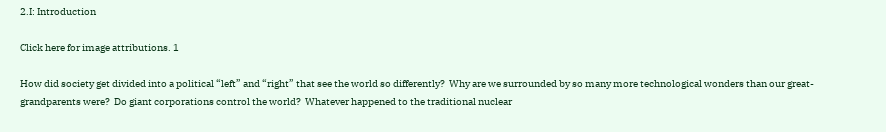2.I: Introduction

Click here for image attributions. 1

How did society get divided into a political “left” and “right” that see the world so differently?  Why are we surrounded by so many more technological wonders than our great-grandparents were?  Do giant corporations control the world?  Whatever happened to the traditional nuclear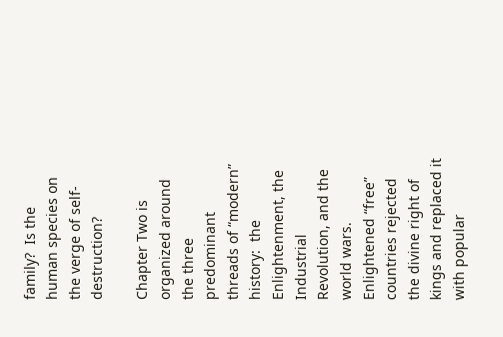family?  Is the human species on the verge of self-destruction?

Chapter Two is organized around the three predominant threads of “modern” history:  the Enlightenment, the Industrial Revolution, and the world wars.  Enlightened “free” countries rejected the divine right of kings and replaced it with popular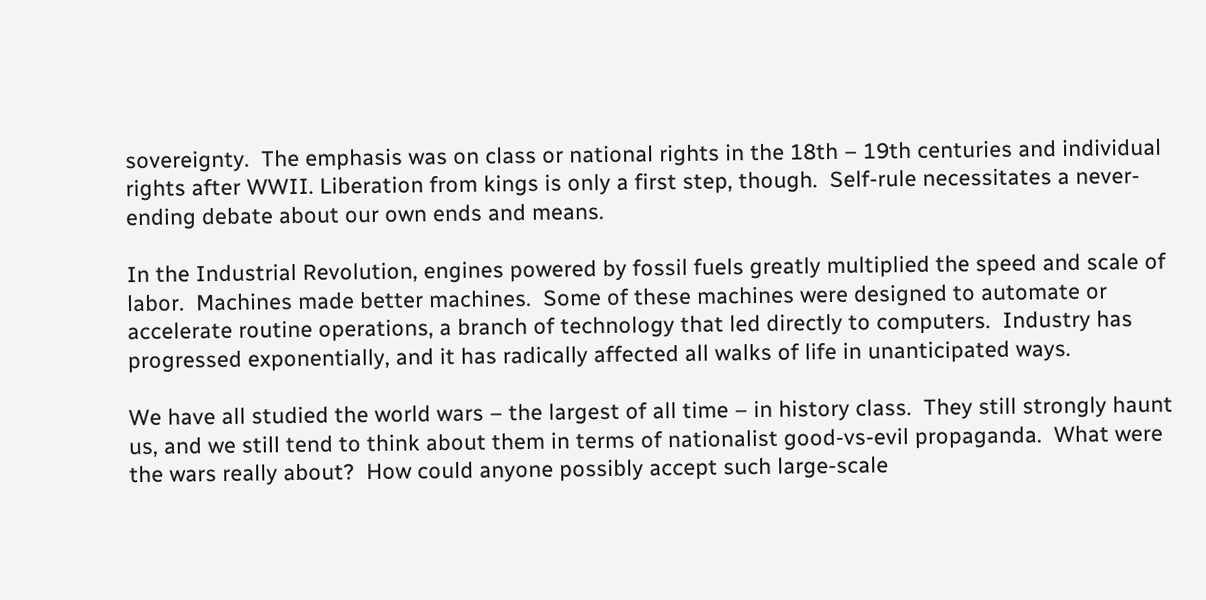sovereignty.  The emphasis was on class or national rights in the 18th – 19th centuries and individual rights after WWII. Liberation from kings is only a first step, though.  Self-rule necessitates a never-ending debate about our own ends and means.

In the Industrial Revolution, engines powered by fossil fuels greatly multiplied the speed and scale of labor.  Machines made better machines.  Some of these machines were designed to automate or accelerate routine operations, a branch of technology that led directly to computers.  Industry has progressed exponentially, and it has radically affected all walks of life in unanticipated ways.

We have all studied the world wars – the largest of all time – in history class.  They still strongly haunt us, and we still tend to think about them in terms of nationalist good-vs-evil propaganda.  What were the wars really about?  How could anyone possibly accept such large-scale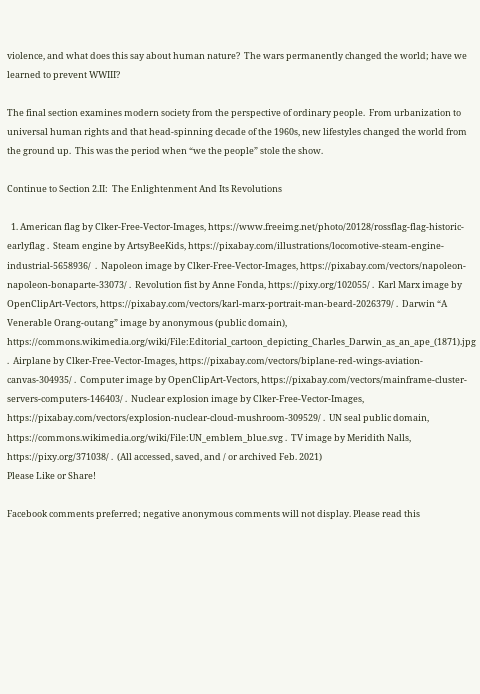violence, and what does this say about human nature?  The wars permanently changed the world; have we learned to prevent WWIII?

The final section examines modern society from the perspective of ordinary people.  From urbanization to universal human rights and that head-spinning decade of the 1960s, new lifestyles changed the world from the ground up.  This was the period when “we the people” stole the show.

Continue to Section 2.II:  The Enlightenment And Its Revolutions

  1. American flag by Clker-Free-Vector-Images, https://www.freeimg.net/photo/20128/rossflag-flag-historic-earlyflag .  Steam engine by ArtsyBeeKids, https://pixabay.com/illustrations/locomotive-steam-engine-industrial-5658936/  .  Napoleon image by Clker-Free-Vector-Images, https://pixabay.com/vectors/napoleon-napoleon-bonaparte-33073/ .  Revolution fist by Anne Fonda, https://pixy.org/102055/ .  Karl Marx image by OpenClipArt-Vectors, https://pixabay.com/vectors/karl-marx-portrait-man-beard-2026379/ .  Darwin “A Venerable Orang-outang” image by anonymous (public domain), https://commons.wikimedia.org/wiki/File:Editorial_cartoon_depicting_Charles_Darwin_as_an_ape_(1871).jpg .  Airplane by Clker-Free-Vector-Images, https://pixabay.com/vectors/biplane-red-wings-aviation-canvas-304935/ .  Computer image by OpenClipArt-Vectors, https://pixabay.com/vectors/mainframe-cluster-servers-computers-146403/ .  Nuclear explosion image by Clker-Free-Vector-Images, https://pixabay.com/vectors/explosion-nuclear-cloud-mushroom-309529/ .  UN seal public domain, https://commons.wikimedia.org/wiki/File:UN_emblem_blue.svg .  TV image by Meridith Nalls, https://pixy.org/371038/ .  (All accessed, saved, and / or archived Feb. 2021)
Please Like or Share!

Facebook comments preferred; negative anonymous comments will not display. Please read this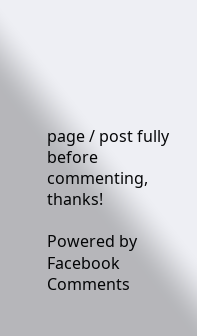page / post fully before commenting, thanks!

Powered by Facebook Comments